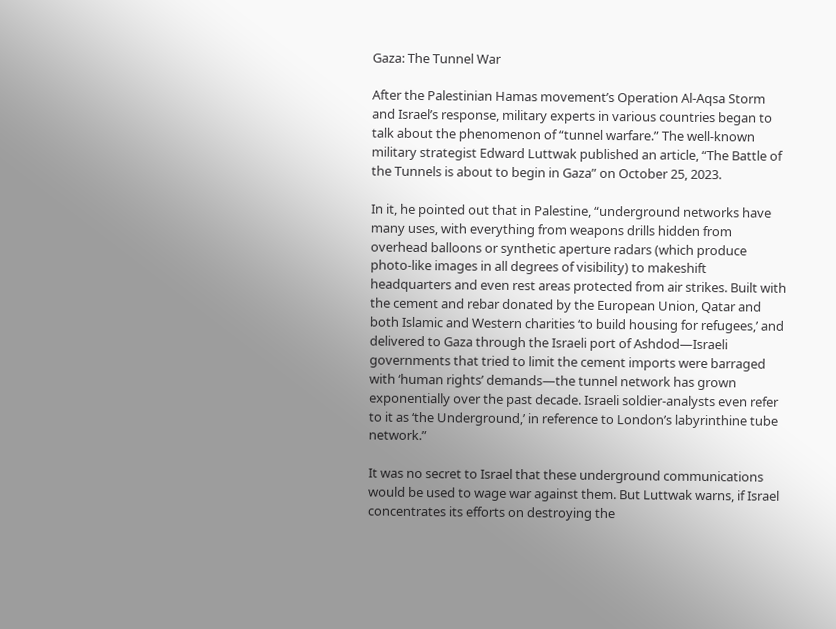Gaza: The Tunnel War

After the Palestinian Hamas movement’s Operation Al-Aqsa Storm and Israel’s response, military experts in various countries began to talk about the phenomenon of “tunnel warfare.” The well-known military strategist Edward Luttwak published an article, “The Battle of the Tunnels is about to begin in Gaza” on October 25, 2023.

In it, he pointed out that in Palestine, “underground networks have many uses, with everything from weapons drills hidden from overhead balloons or synthetic aperture radars (which produce photo-like images in all degrees of visibility) to makeshift headquarters and even rest areas protected from air strikes. Built with the cement and rebar donated by the European Union, Qatar and both Islamic and Western charities ‘to build housing for refugees,’ and delivered to Gaza through the Israeli port of Ashdod—Israeli governments that tried to limit the cement imports were barraged with ‘human rights’ demands—the tunnel network has grown exponentially over the past decade. Israeli soldier-analysts even refer to it as ‘the Underground,’ in reference to London’s labyrinthine tube network.”

It was no secret to Israel that these underground communications would be used to wage war against them. But Luttwak warns, if Israel concentrates its efforts on destroying the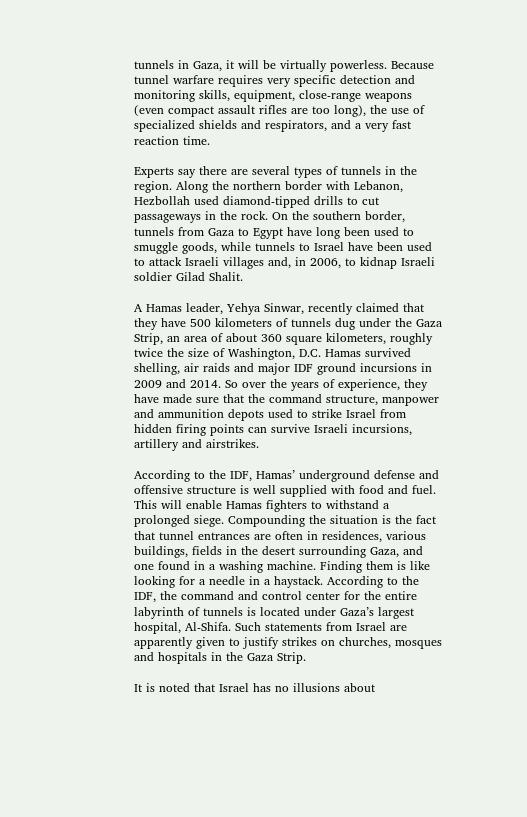tunnels in Gaza, it will be virtually powerless. Because tunnel warfare requires very specific detection and monitoring skills, equipment, close-range weapons (even compact assault rifles are too long), the use of specialized shields and respirators, and a very fast reaction time.

Experts say there are several types of tunnels in the region. Along the northern border with Lebanon, Hezbollah used diamond-tipped drills to cut passageways in the rock. On the southern border, tunnels from Gaza to Egypt have long been used to smuggle goods, while tunnels to Israel have been used to attack Israeli villages and, in 2006, to kidnap Israeli soldier Gilad Shalit.

A Hamas leader, Yehya Sinwar, recently claimed that they have 500 kilometers of tunnels dug under the Gaza Strip, an area of about 360 square kilometers, roughly twice the size of Washington, D.C. Hamas survived shelling, air raids and major IDF ground incursions in 2009 and 2014. So over the years of experience, they have made sure that the command structure, manpower and ammunition depots used to strike Israel from hidden firing points can survive Israeli incursions, artillery and airstrikes.

According to the IDF, Hamas’ underground defense and offensive structure is well supplied with food and fuel. This will enable Hamas fighters to withstand a prolonged siege. Compounding the situation is the fact that tunnel entrances are often in residences, various buildings, fields in the desert surrounding Gaza, and one found in a washing machine. Finding them is like looking for a needle in a haystack. According to the IDF, the command and control center for the entire labyrinth of tunnels is located under Gaza’s largest hospital, Al-Shifa. Such statements from Israel are apparently given to justify strikes on churches, mosques and hospitals in the Gaza Strip.

It is noted that Israel has no illusions about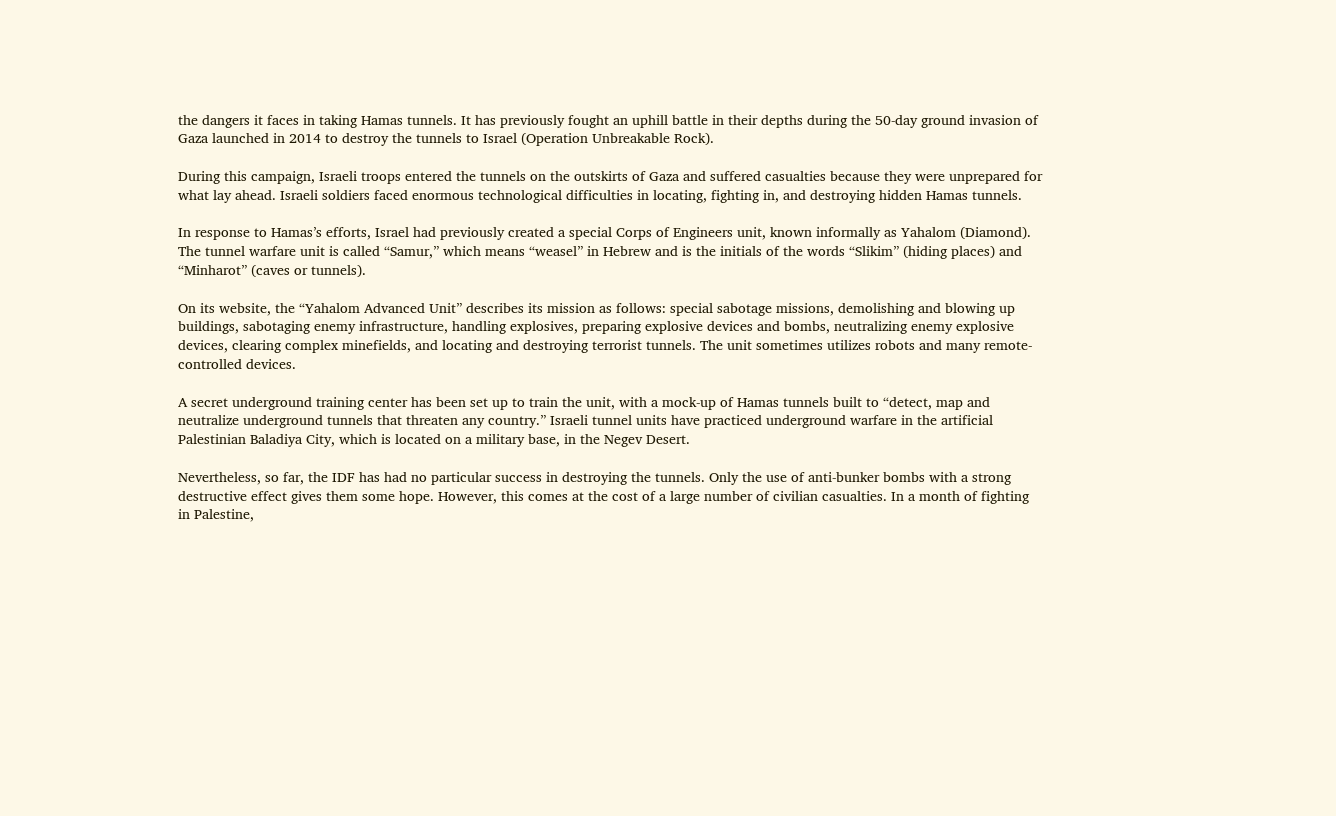the dangers it faces in taking Hamas tunnels. It has previously fought an uphill battle in their depths during the 50-day ground invasion of Gaza launched in 2014 to destroy the tunnels to Israel (Operation Unbreakable Rock).

During this campaign, Israeli troops entered the tunnels on the outskirts of Gaza and suffered casualties because they were unprepared for what lay ahead. Israeli soldiers faced enormous technological difficulties in locating, fighting in, and destroying hidden Hamas tunnels.

In response to Hamas’s efforts, Israel had previously created a special Corps of Engineers unit, known informally as Yahalom (Diamond). The tunnel warfare unit is called “Samur,” which means “weasel” in Hebrew and is the initials of the words “Slikim” (hiding places) and “Minharot” (caves or tunnels).

On its website, the “Yahalom Advanced Unit” describes its mission as follows: special sabotage missions, demolishing and blowing up buildings, sabotaging enemy infrastructure, handling explosives, preparing explosive devices and bombs, neutralizing enemy explosive devices, clearing complex minefields, and locating and destroying terrorist tunnels. The unit sometimes utilizes robots and many remote-controlled devices.

A secret underground training center has been set up to train the unit, with a mock-up of Hamas tunnels built to “detect, map and neutralize underground tunnels that threaten any country.” Israeli tunnel units have practiced underground warfare in the artificial Palestinian Baladiya City, which is located on a military base, in the Negev Desert.

Nevertheless, so far, the IDF has had no particular success in destroying the tunnels. Only the use of anti-bunker bombs with a strong destructive effect gives them some hope. However, this comes at the cost of a large number of civilian casualties. In a month of fighting in Palestine,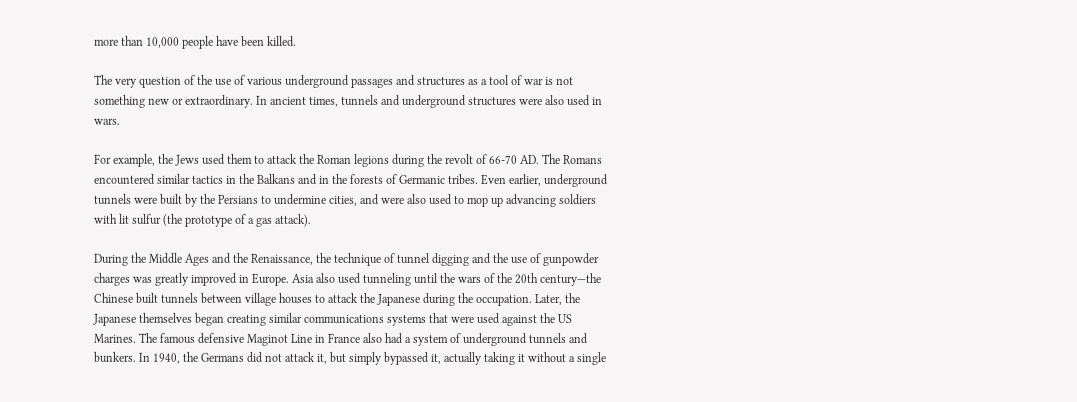more than 10,000 people have been killed.

The very question of the use of various underground passages and structures as a tool of war is not something new or extraordinary. In ancient times, tunnels and underground structures were also used in wars.

For example, the Jews used them to attack the Roman legions during the revolt of 66-70 AD. The Romans encountered similar tactics in the Balkans and in the forests of Germanic tribes. Even earlier, underground tunnels were built by the Persians to undermine cities, and were also used to mop up advancing soldiers with lit sulfur (the prototype of a gas attack).

During the Middle Ages and the Renaissance, the technique of tunnel digging and the use of gunpowder charges was greatly improved in Europe. Asia also used tunneling until the wars of the 20th century—the Chinese built tunnels between village houses to attack the Japanese during the occupation. Later, the Japanese themselves began creating similar communications systems that were used against the US Marines. The famous defensive Maginot Line in France also had a system of underground tunnels and bunkers. In 1940, the Germans did not attack it, but simply bypassed it, actually taking it without a single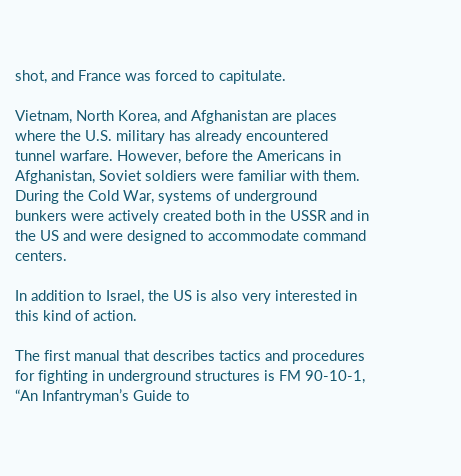shot, and France was forced to capitulate.

Vietnam, North Korea, and Afghanistan are places where the U.S. military has already encountered tunnel warfare. However, before the Americans in Afghanistan, Soviet soldiers were familiar with them. During the Cold War, systems of underground bunkers were actively created both in the USSR and in the US and were designed to accommodate command centers.

In addition to Israel, the US is also very interested in this kind of action.

The first manual that describes tactics and procedures for fighting in underground structures is FM 90-10-1, “An Infantryman’s Guide to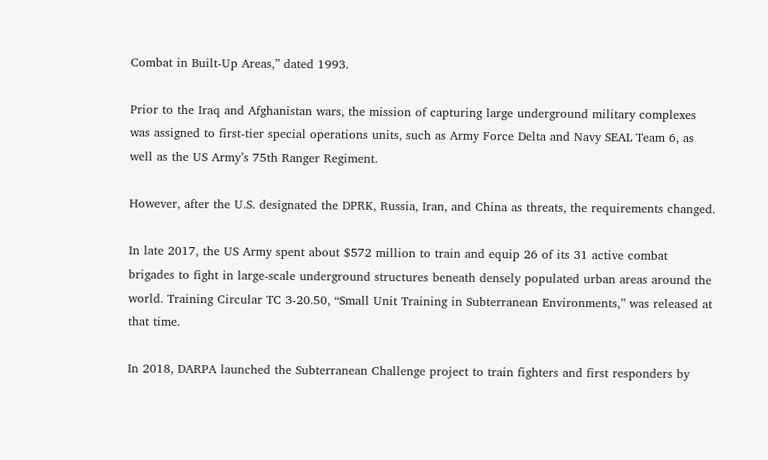Combat in Built-Up Areas,” dated 1993.

Prior to the Iraq and Afghanistan wars, the mission of capturing large underground military complexes was assigned to first-tier special operations units, such as Army Force Delta and Navy SEAL Team 6, as well as the US Army’s 75th Ranger Regiment.

However, after the U.S. designated the DPRK, Russia, Iran, and China as threats, the requirements changed.

In late 2017, the US Army spent about $572 million to train and equip 26 of its 31 active combat brigades to fight in large-scale underground structures beneath densely populated urban areas around the world. Training Circular TC 3-20.50, “Small Unit Training in Subterranean Environments,” was released at that time.

In 2018, DARPA launched the Subterranean Challenge project to train fighters and first responders by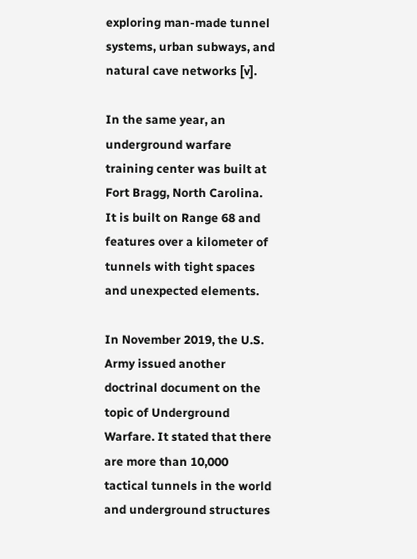exploring man-made tunnel systems, urban subways, and natural cave networks [v].

In the same year, an underground warfare training center was built at Fort Bragg, North Carolina. It is built on Range 68 and features over a kilometer of tunnels with tight spaces and unexpected elements.

In November 2019, the U.S. Army issued another doctrinal document on the topic of Underground Warfare. It stated that there are more than 10,000 tactical tunnels in the world and underground structures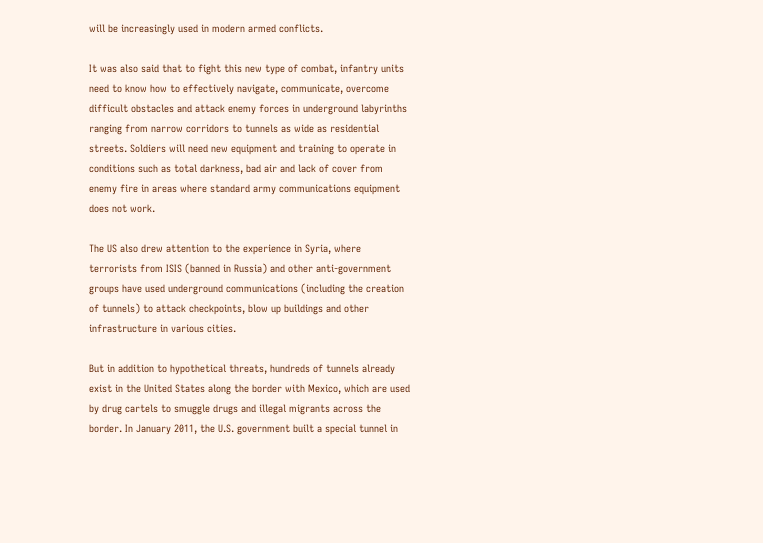will be increasingly used in modern armed conflicts.

It was also said that to fight this new type of combat, infantry units need to know how to effectively navigate, communicate, overcome difficult obstacles and attack enemy forces in underground labyrinths ranging from narrow corridors to tunnels as wide as residential streets. Soldiers will need new equipment and training to operate in conditions such as total darkness, bad air and lack of cover from enemy fire in areas where standard army communications equipment does not work.

The US also drew attention to the experience in Syria, where terrorists from ISIS (banned in Russia) and other anti-government groups have used underground communications (including the creation of tunnels) to attack checkpoints, blow up buildings and other infrastructure in various cities.

But in addition to hypothetical threats, hundreds of tunnels already exist in the United States along the border with Mexico, which are used by drug cartels to smuggle drugs and illegal migrants across the border. In January 2011, the U.S. government built a special tunnel in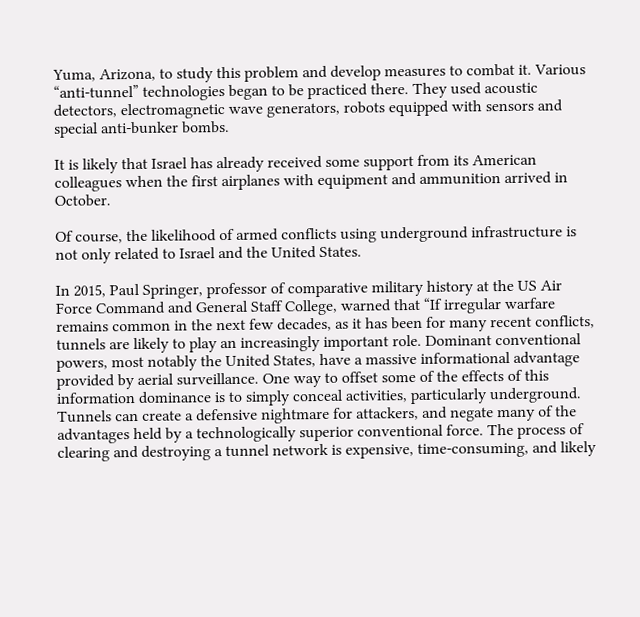Yuma, Arizona, to study this problem and develop measures to combat it. Various “anti-tunnel” technologies began to be practiced there. They used acoustic detectors, electromagnetic wave generators, robots equipped with sensors and special anti-bunker bombs.

It is likely that Israel has already received some support from its American colleagues when the first airplanes with equipment and ammunition arrived in October.

Of course, the likelihood of armed conflicts using underground infrastructure is not only related to Israel and the United States.

In 2015, Paul Springer, professor of comparative military history at the US Air Force Command and General Staff College, warned that “If irregular warfare remains common in the next few decades, as it has been for many recent conflicts, tunnels are likely to play an increasingly important role. Dominant conventional powers, most notably the United States, have a massive informational advantage provided by aerial surveillance. One way to offset some of the effects of this information dominance is to simply conceal activities, particularly underground. Tunnels can create a defensive nightmare for attackers, and negate many of the advantages held by a technologically superior conventional force. The process of clearing and destroying a tunnel network is expensive, time-consuming, and likely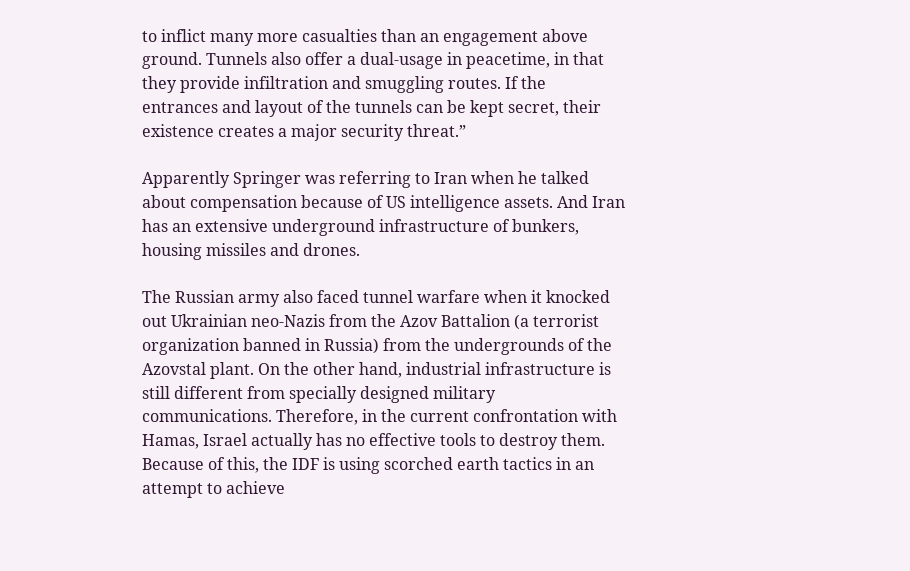to inflict many more casualties than an engagement above ground. Tunnels also offer a dual-usage in peacetime, in that they provide infiltration and smuggling routes. If the entrances and layout of the tunnels can be kept secret, their existence creates a major security threat.”

Apparently Springer was referring to Iran when he talked about compensation because of US intelligence assets. And Iran has an extensive underground infrastructure of bunkers, housing missiles and drones.

The Russian army also faced tunnel warfare when it knocked out Ukrainian neo-Nazis from the Azov Battalion (a terrorist organization banned in Russia) from the undergrounds of the Azovstal plant. On the other hand, industrial infrastructure is still different from specially designed military communications. Therefore, in the current confrontation with Hamas, Israel actually has no effective tools to destroy them. Because of this, the IDF is using scorched earth tactics in an attempt to achieve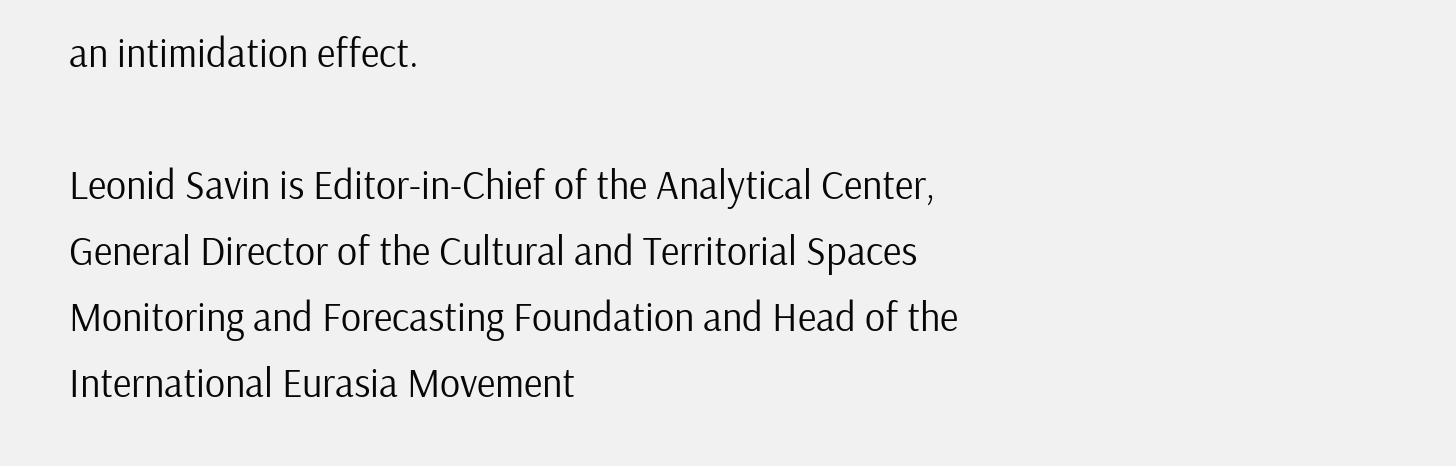an intimidation effect.

Leonid Savin is Editor-in-Chief of the Analytical Center, General Director of the Cultural and Territorial Spaces Monitoring and Forecasting Foundation and Head of the International Eurasia Movement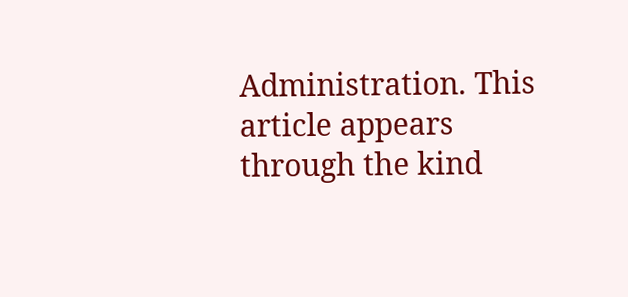Administration. This article appears through the kind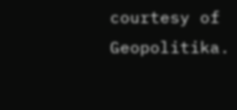courtesy of Geopolitika.